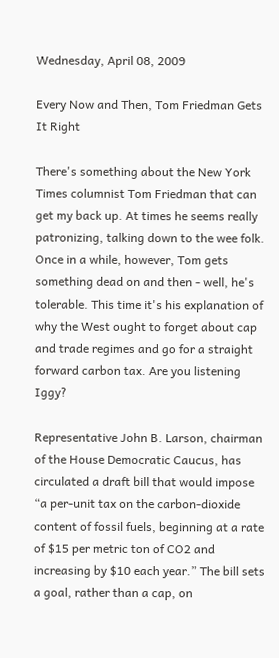Wednesday, April 08, 2009

Every Now and Then, Tom Friedman Gets It Right

There's something about the New York Times columnist Tom Friedman that can get my back up. At times he seems really patronizing, talking down to the wee folk. Once in a while, however, Tom gets something dead on and then - well, he's tolerable. This time it's his explanation of why the West ought to forget about cap and trade regimes and go for a straight forward carbon tax. Are you listening Iggy?

Representative John B. Larson, chairman of the House Democratic Caucus, has circulated a draft bill that would impose “a per-unit tax on the carbon-dioxide content of fossil fuels, beginning at a rate of $15 per metric ton of CO2 and increasing by $10 each year.” The bill sets a goal, rather than a cap, on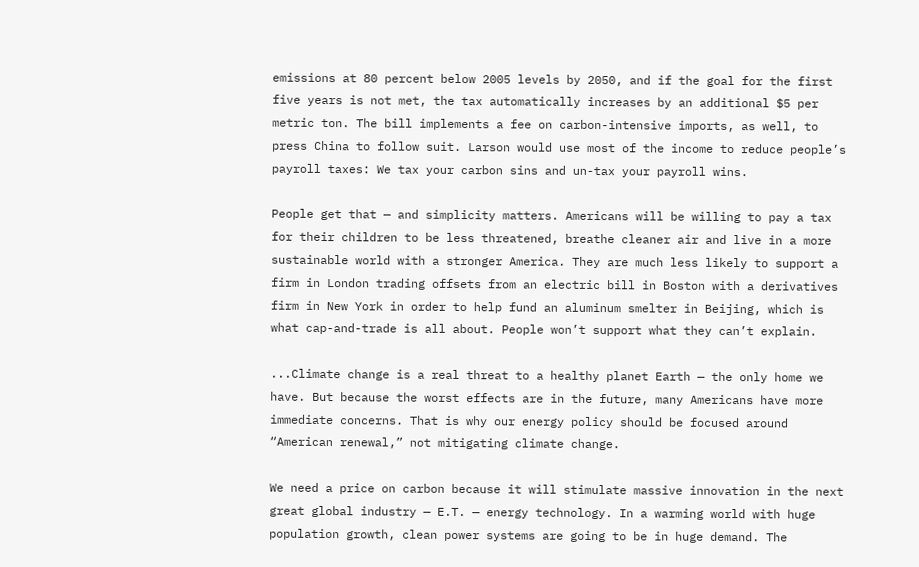emissions at 80 percent below 2005 levels by 2050, and if the goal for the first five years is not met, the tax automatically increases by an additional $5 per metric ton. The bill implements a fee on carbon-intensive imports, as well, to press China to follow suit. Larson would use most of the income to reduce people’s payroll taxes: We tax your carbon sins and un-tax your payroll wins.

People get that — and simplicity matters. Americans will be willing to pay a tax for their children to be less threatened, breathe cleaner air and live in a more sustainable world with a stronger America. They are much less likely to support a firm in London trading offsets from an electric bill in Boston with a derivatives firm in New York in order to help fund an aluminum smelter in Beijing, which is what cap-and-trade is all about. People won’t support what they can’t explain.

...Climate change is a real threat to a healthy planet Earth — the only home we have. But because the worst effects are in the future, many Americans have more immediate concerns. That is why our energy policy should be focused around “American renewal,” not mitigating climate change.

We need a price on carbon because it will stimulate massive innovation in the next great global industry — E.T. — energy technology. In a warming world with huge population growth, clean power systems are going to be in huge demand. The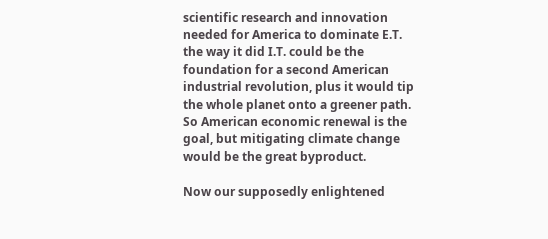scientific research and innovation needed for America to dominate E.T. the way it did I.T. could be the foundation for a second American industrial revolution, plus it would tip the whole planet onto a greener path. So American economic renewal is the goal, but mitigating climate change would be the great byproduct.

Now our supposedly enlightened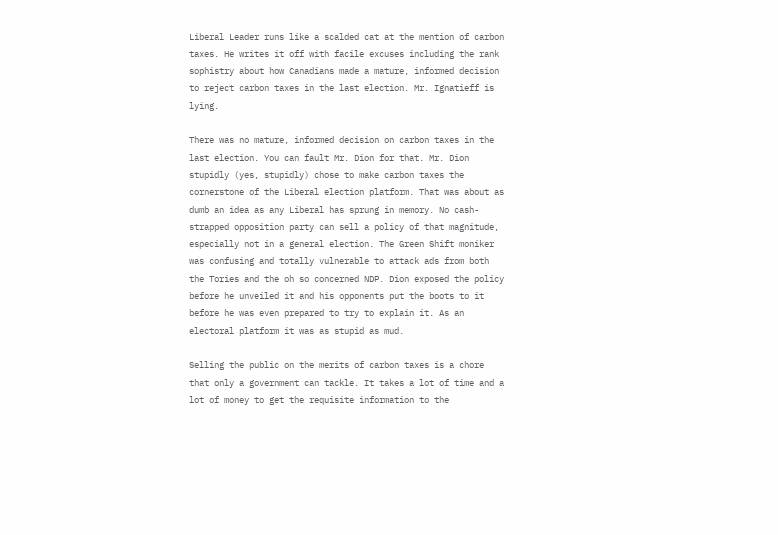Liberal Leader runs like a scalded cat at the mention of carbon taxes. He writes it off with facile excuses including the rank sophistry about how Canadians made a mature, informed decision to reject carbon taxes in the last election. Mr. Ignatieff is lying.

There was no mature, informed decision on carbon taxes in the last election. You can fault Mr. Dion for that. Mr. Dion stupidly (yes, stupidly) chose to make carbon taxes the cornerstone of the Liberal election platform. That was about as dumb an idea as any Liberal has sprung in memory. No cash-strapped opposition party can sell a policy of that magnitude, especially not in a general election. The Green Shift moniker was confusing and totally vulnerable to attack ads from both the Tories and the oh so concerned NDP. Dion exposed the policy before he unveiled it and his opponents put the boots to it before he was even prepared to try to explain it. As an electoral platform it was as stupid as mud.

Selling the public on the merits of carbon taxes is a chore that only a government can tackle. It takes a lot of time and a lot of money to get the requisite information to the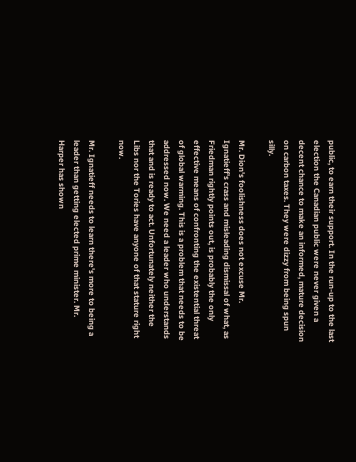public, to earn their support. In the run-up to the last election the Canadian public were never given a decent chance to make an informed, mature decision on carbon taxes. They were dizzy from being spun silly.

Mr. Dion's foolishness does not excuse Mr. Ignatieff's crass and misleading dismissal of what, as Friedman rightly points out, is probably the only effective means of confronting the existential threat of global warming. This is a problem that needs to be addressed now. We need a leader who understands that and is ready to act. Unfortunately neither the Libs nor the Tories have anyone of that stature right now.

Mr. Ignatieff needs to learn there's more to being a leader than getting elected prime minister. Mr. Harper has shown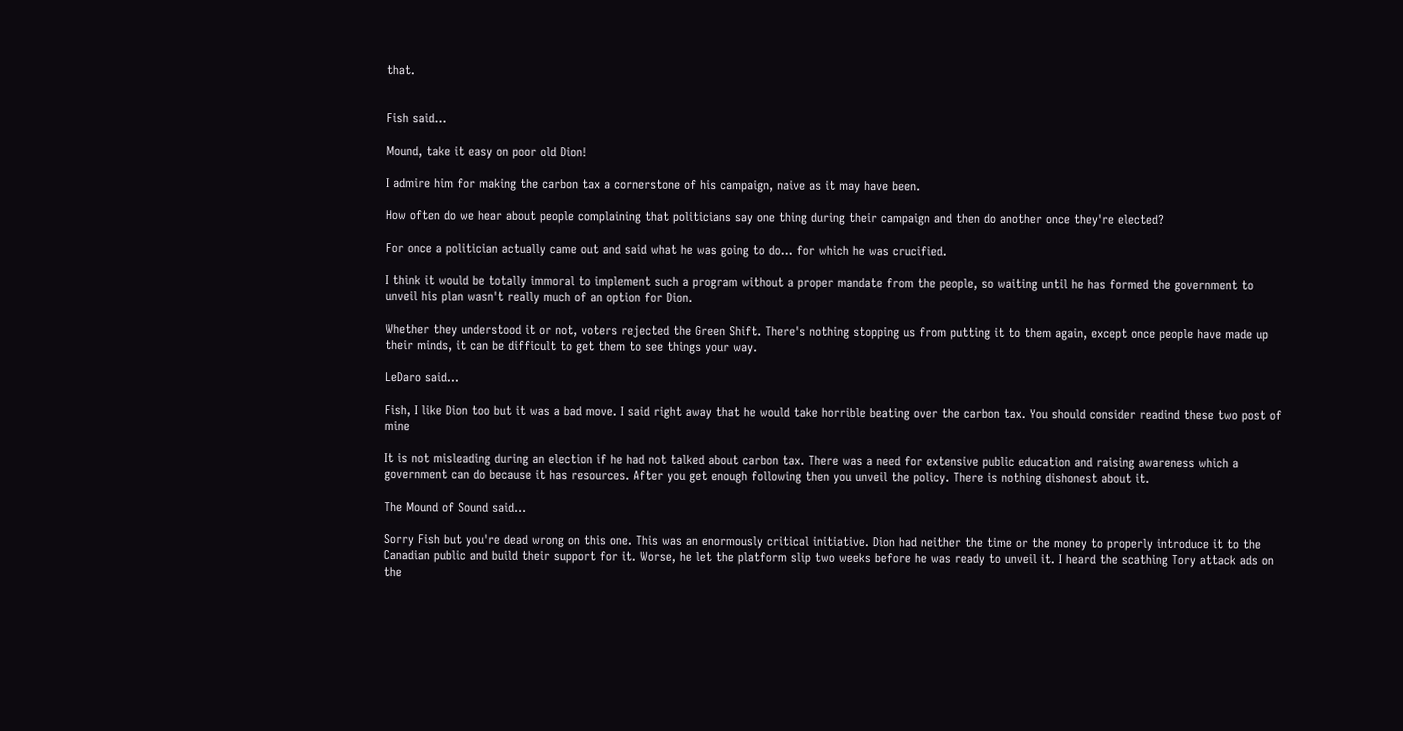that.


Fish said...

Mound, take it easy on poor old Dion!

I admire him for making the carbon tax a cornerstone of his campaign, naive as it may have been.

How often do we hear about people complaining that politicians say one thing during their campaign and then do another once they're elected?

For once a politician actually came out and said what he was going to do... for which he was crucified.

I think it would be totally immoral to implement such a program without a proper mandate from the people, so waiting until he has formed the government to unveil his plan wasn't really much of an option for Dion.

Whether they understood it or not, voters rejected the Green Shift. There's nothing stopping us from putting it to them again, except once people have made up their minds, it can be difficult to get them to see things your way.

LeDaro said...

Fish, I like Dion too but it was a bad move. I said right away that he would take horrible beating over the carbon tax. You should consider readind these two post of mine

It is not misleading during an election if he had not talked about carbon tax. There was a need for extensive public education and raising awareness which a government can do because it has resources. After you get enough following then you unveil the policy. There is nothing dishonest about it.

The Mound of Sound said...

Sorry Fish but you're dead wrong on this one. This was an enormously critical initiative. Dion had neither the time or the money to properly introduce it to the Canadian public and build their support for it. Worse, he let the platform slip two weeks before he was ready to unveil it. I heard the scathing Tory attack ads on the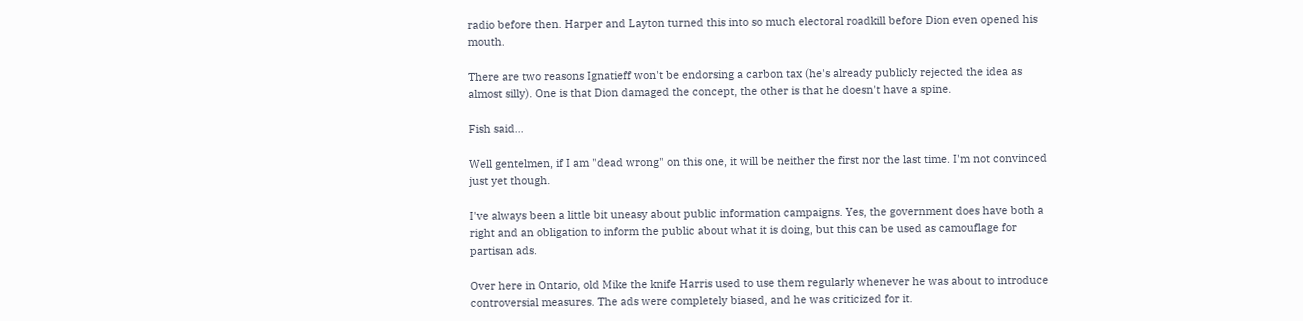radio before then. Harper and Layton turned this into so much electoral roadkill before Dion even opened his mouth.

There are two reasons Ignatieff won't be endorsing a carbon tax (he's already publicly rejected the idea as almost silly). One is that Dion damaged the concept, the other is that he doesn't have a spine.

Fish said...

Well gentelmen, if I am "dead wrong" on this one, it will be neither the first nor the last time. I'm not convinced just yet though.

I've always been a little bit uneasy about public information campaigns. Yes, the government does have both a right and an obligation to inform the public about what it is doing, but this can be used as camouflage for partisan ads.

Over here in Ontario, old Mike the knife Harris used to use them regularly whenever he was about to introduce controversial measures. The ads were completely biased, and he was criticized for it.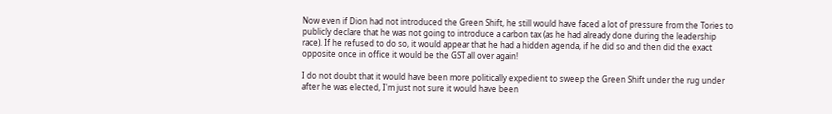Now even if Dion had not introduced the Green Shift, he still would have faced a lot of pressure from the Tories to publicly declare that he was not going to introduce a carbon tax (as he had already done during the leadership race). If he refused to do so, it would appear that he had a hidden agenda, if he did so and then did the exact opposite once in office it would be the GST all over again!

I do not doubt that it would have been more politically expedient to sweep the Green Shift under the rug under after he was elected, I'm just not sure it would have been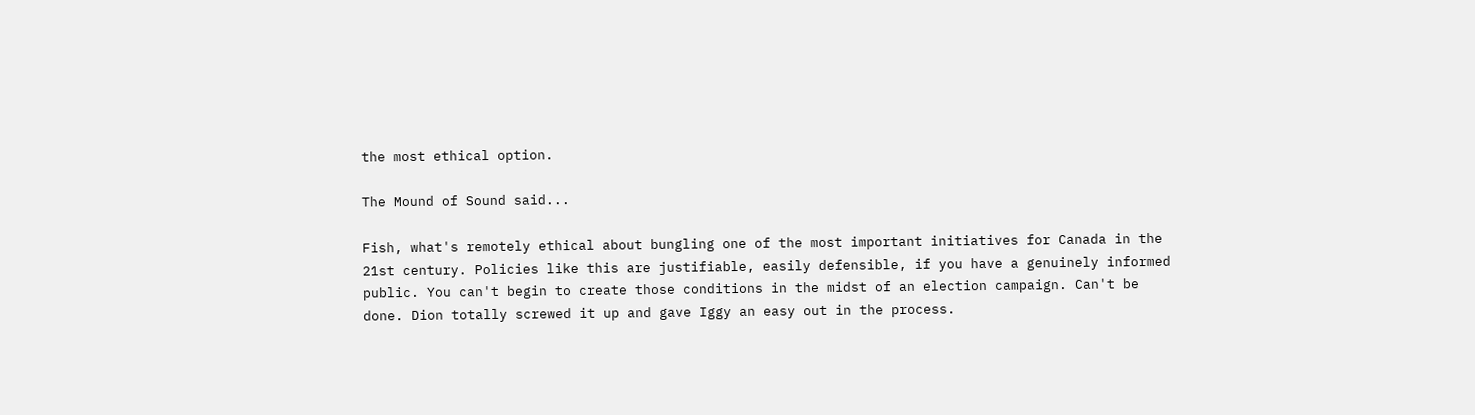the most ethical option.

The Mound of Sound said...

Fish, what's remotely ethical about bungling one of the most important initiatives for Canada in the 21st century. Policies like this are justifiable, easily defensible, if you have a genuinely informed public. You can't begin to create those conditions in the midst of an election campaign. Can't be done. Dion totally screwed it up and gave Iggy an easy out in the process.